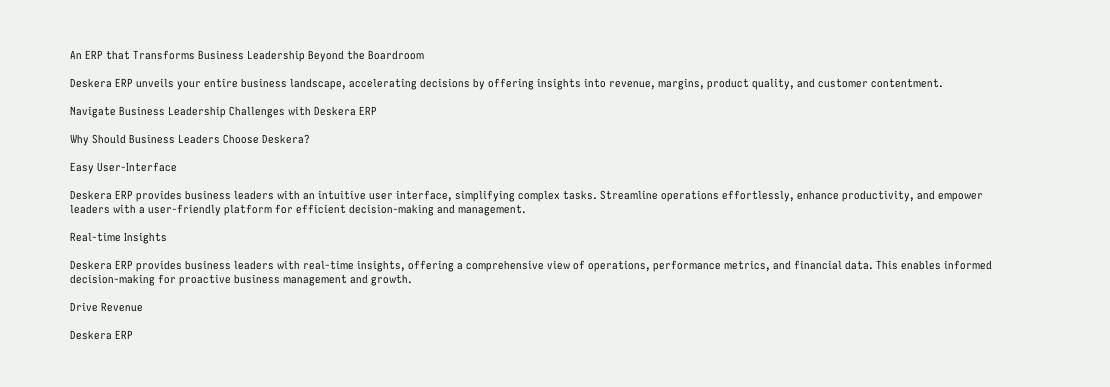An ERP that Transforms Business Leadership Beyond the Boardroom

Deskera ERP unveils your entire business landscape, accelerating decisions by offering insights into revenue, margins, product quality, and customer contentment.

Navigate Business Leadership Challenges with Deskera ERP

Why Should Business Leaders Choose Deskera?

Easy User-Interface

Deskera ERP provides business leaders with an intuitive user interface, simplifying complex tasks. Streamline operations effortlessly, enhance productivity, and empower leaders with a user-friendly platform for efficient decision-making and management.

Real-time Insights

Deskera ERP provides business leaders with real-time insights, offering a comprehensive view of operations, performance metrics, and financial data. This enables informed decision-making for proactive business management and growth.

Drive Revenue

Deskera ERP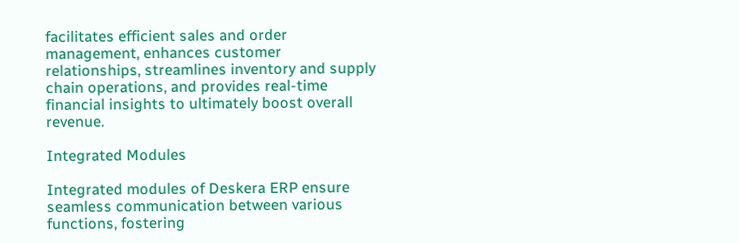facilitates efficient sales and order management, enhances customer relationships, streamlines inventory and supply chain operations, and provides real-time financial insights to ultimately boost overall revenue.

Integrated Modules

Integrated modules of Deskera ERP ensure seamless communication between various functions, fostering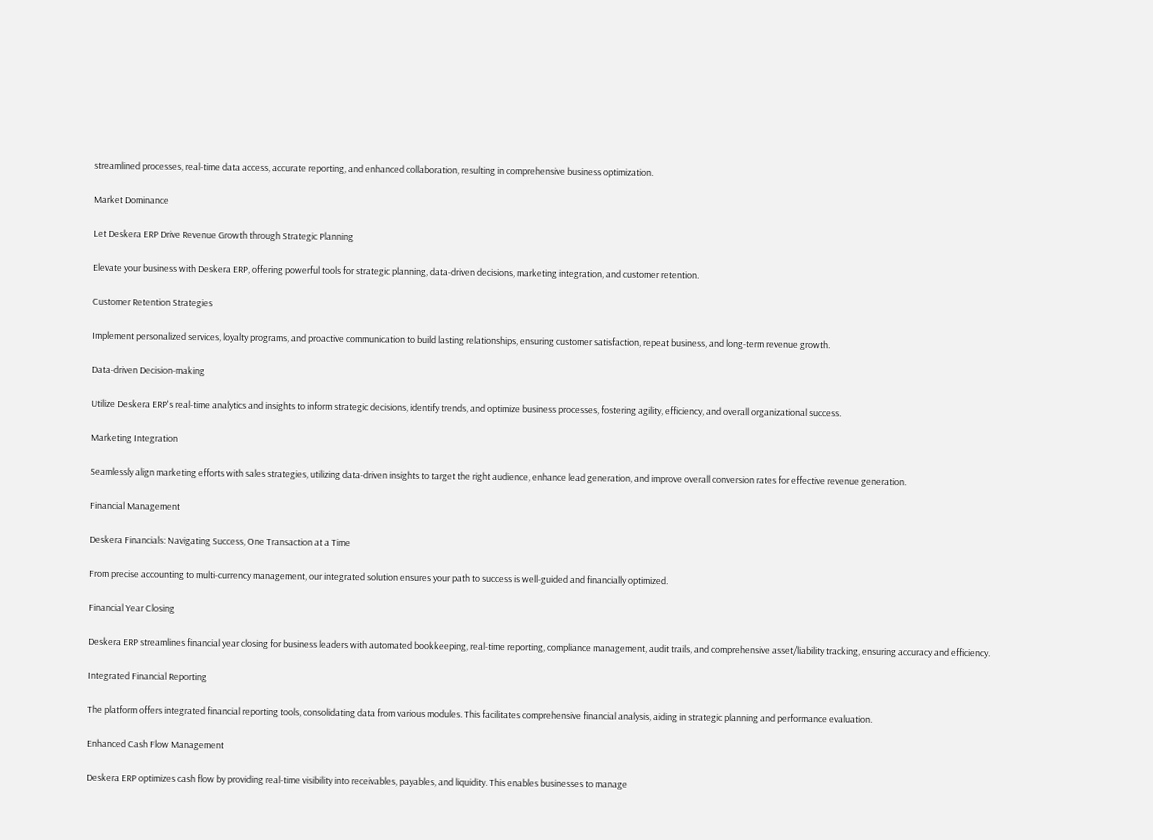streamlined processes, real-time data access, accurate reporting, and enhanced collaboration, resulting in comprehensive business optimization.

Market Dominance

Let Deskera ERP Drive Revenue Growth through Strategic Planning

Elevate your business with Deskera ERP, offering powerful tools for strategic planning, data-driven decisions, marketing integration, and customer retention.

Customer Retention Strategies

Implement personalized services, loyalty programs, and proactive communication to build lasting relationships, ensuring customer satisfaction, repeat business, and long-term revenue growth.

Data-driven Decision-making

Utilize Deskera ERP's real-time analytics and insights to inform strategic decisions, identify trends, and optimize business processes, fostering agility, efficiency, and overall organizational success.

Marketing Integration

Seamlessly align marketing efforts with sales strategies, utilizing data-driven insights to target the right audience, enhance lead generation, and improve overall conversion rates for effective revenue generation.

Financial Management

Deskera Financials: Navigating Success, One Transaction at a Time

From precise accounting to multi-currency management, our integrated solution ensures your path to success is well-guided and financially optimized.

Financial Year Closing

Deskera ERP streamlines financial year closing for business leaders with automated bookkeeping, real-time reporting, compliance management, audit trails, and comprehensive asset/liability tracking, ensuring accuracy and efficiency.

Integrated Financial Reporting

The platform offers integrated financial reporting tools, consolidating data from various modules. This facilitates comprehensive financial analysis, aiding in strategic planning and performance evaluation.

Enhanced Cash Flow Management

Deskera ERP optimizes cash flow by providing real-time visibility into receivables, payables, and liquidity. This enables businesses to manage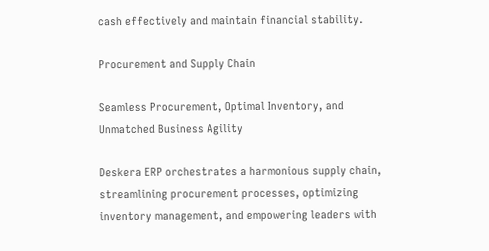cash effectively and maintain financial stability.

Procurement and Supply Chain

Seamless Procurement, Optimal Inventory, and Unmatched Business Agility

Deskera ERP orchestrates a harmonious supply chain, streamlining procurement processes, optimizing inventory management, and empowering leaders with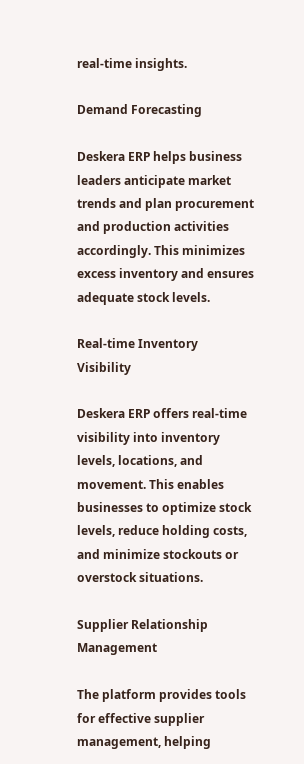real-time insights.

Demand Forecasting

Deskera ERP helps business leaders anticipate market trends and plan procurement and production activities accordingly. This minimizes excess inventory and ensures adequate stock levels.

Real-time Inventory Visibility

Deskera ERP offers real-time visibility into inventory levels, locations, and movement. This enables businesses to optimize stock levels, reduce holding costs, and minimize stockouts or overstock situations.

Supplier Relationship Management

The platform provides tools for effective supplier management, helping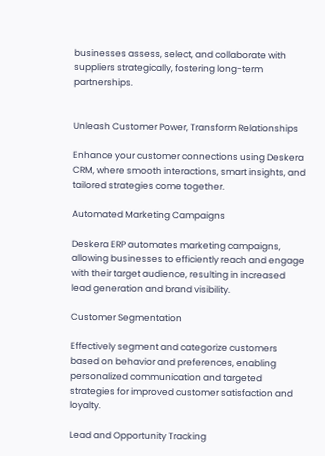businesses assess, select, and collaborate with suppliers strategically, fostering long-term partnerships.


Unleash Customer Power, Transform Relationships

Enhance your customer connections using Deskera CRM, where smooth interactions, smart insights, and tailored strategies come together.

Automated Marketing Campaigns

Deskera ERP automates marketing campaigns, allowing businesses to efficiently reach and engage with their target audience, resulting in increased lead generation and brand visibility.

Customer Segmentation

Effectively segment and categorize customers based on behavior and preferences, enabling personalized communication and targeted strategies for improved customer satisfaction and loyalty.

Lead and Opportunity Tracking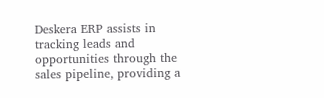Deskera ERP assists in tracking leads and opportunities through the sales pipeline, providing a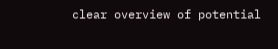clear overview of potential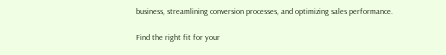business, streamlining conversion processes, and optimizing sales performance.

Find the right fit for your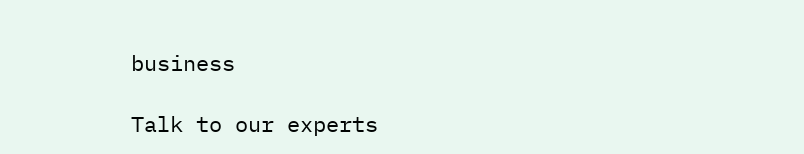business

Talk to our experts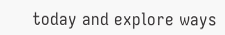today and explore ways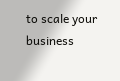to scale your business